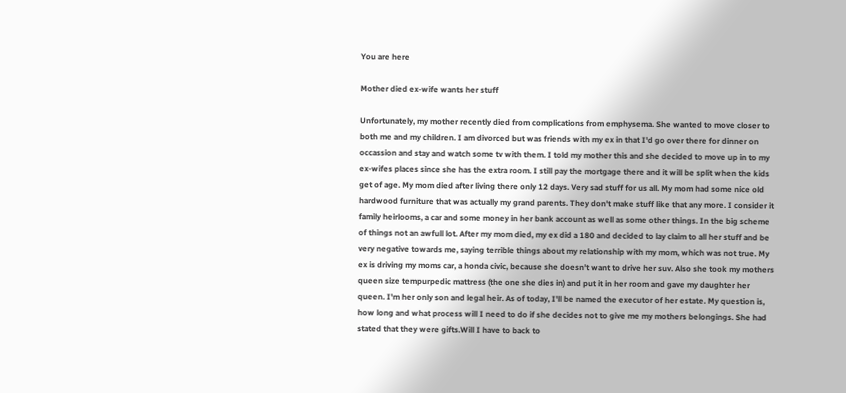You are here

Mother died ex-wife wants her stuff

Unfortunately, my mother recently died from complications from emphysema. She wanted to move closer to both me and my children. I am divorced but was friends with my ex in that I'd go over there for dinner on occassion and stay and watch some tv with them. I told my mother this and she decided to move up in to my ex-wifes places since she has the extra room. I still pay the mortgage there and it will be split when the kids get of age. My mom died after living there only 12 days. Very sad stuff for us all. My mom had some nice old hardwood furniture that was actually my grand parents. They don't make stuff like that any more. I consider it family heirlooms, a car and some money in her bank account as well as some other things. In the big scheme of things not an awfull lot. After my mom died, my ex did a 180 and decided to lay claim to all her stuff and be very negative towards me, saying terrible things about my relationship with my mom, which was not true. My ex is driving my moms car, a honda civic, because she doesn't want to drive her suv. Also she took my mothers queen size tempurpedic mattress (the one she dies in) and put it in her room and gave my daughter her queen. I'm her only son and legal heir. As of today, I'll be named the executor of her estate. My question is, how long and what process will I need to do if she decides not to give me my mothers belongings. She had stated that they were gifts.Will I have to back to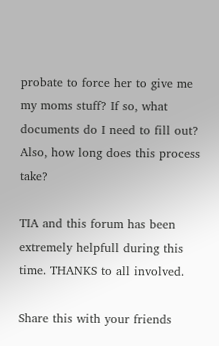probate to force her to give me my moms stuff? If so, what documents do I need to fill out? Also, how long does this process take?

TIA and this forum has been extremely helpfull during this time. THANKS to all involved.

Share this with your friends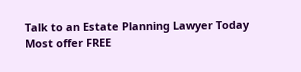Talk to an Estate Planning Lawyer Today
Most offer FREE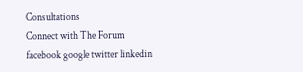Consultations
Connect with The Forum
facebook google twitter linkedin